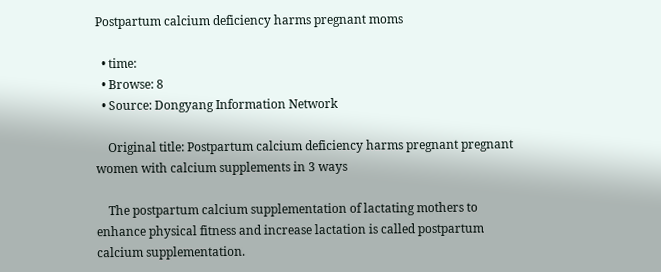Postpartum calcium deficiency harms pregnant moms

  • time:
  • Browse: 8
  • Source: Dongyang Information Network

    Original title: Postpartum calcium deficiency harms pregnant pregnant women with calcium supplements in 3 ways

    The postpartum calcium supplementation of lactating mothers to enhance physical fitness and increase lactation is called postpartum calcium supplementation.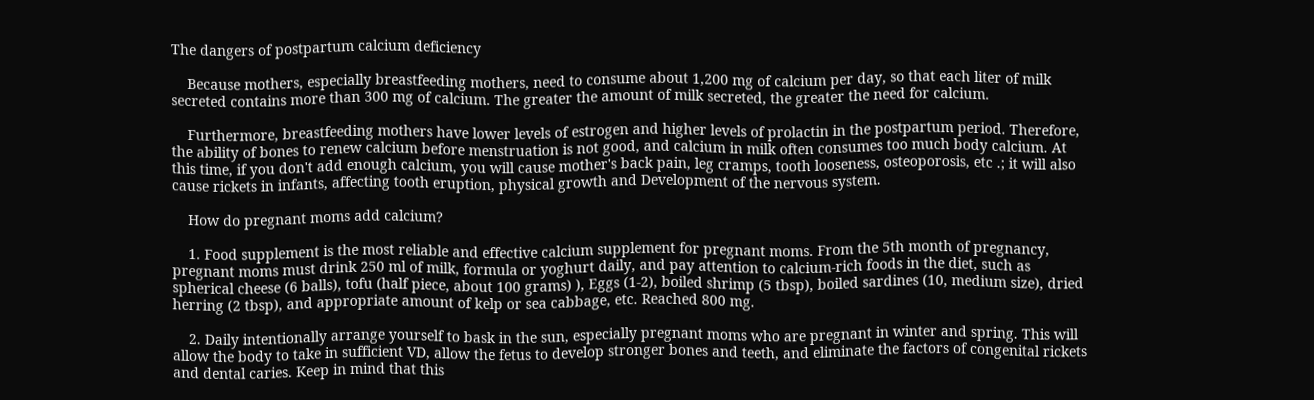The dangers of postpartum calcium deficiency

    Because mothers, especially breastfeeding mothers, need to consume about 1,200 mg of calcium per day, so that each liter of milk secreted contains more than 300 mg of calcium. The greater the amount of milk secreted, the greater the need for calcium.

    Furthermore, breastfeeding mothers have lower levels of estrogen and higher levels of prolactin in the postpartum period. Therefore, the ability of bones to renew calcium before menstruation is not good, and calcium in milk often consumes too much body calcium. At this time, if you don't add enough calcium, you will cause mother's back pain, leg cramps, tooth looseness, osteoporosis, etc .; it will also cause rickets in infants, affecting tooth eruption, physical growth and Development of the nervous system.

    How do pregnant moms add calcium?

    1. Food supplement is the most reliable and effective calcium supplement for pregnant moms. From the 5th month of pregnancy, pregnant moms must drink 250 ml of milk, formula or yoghurt daily, and pay attention to calcium-rich foods in the diet, such as spherical cheese (6 balls), tofu (half piece, about 100 grams) ), Eggs (1-2), boiled shrimp (5 tbsp), boiled sardines (10, medium size), dried herring (2 tbsp), and appropriate amount of kelp or sea cabbage, etc. Reached 800 mg.

    2. Daily intentionally arrange yourself to bask in the sun, especially pregnant moms who are pregnant in winter and spring. This will allow the body to take in sufficient VD, allow the fetus to develop stronger bones and teeth, and eliminate the factors of congenital rickets and dental caries. Keep in mind that this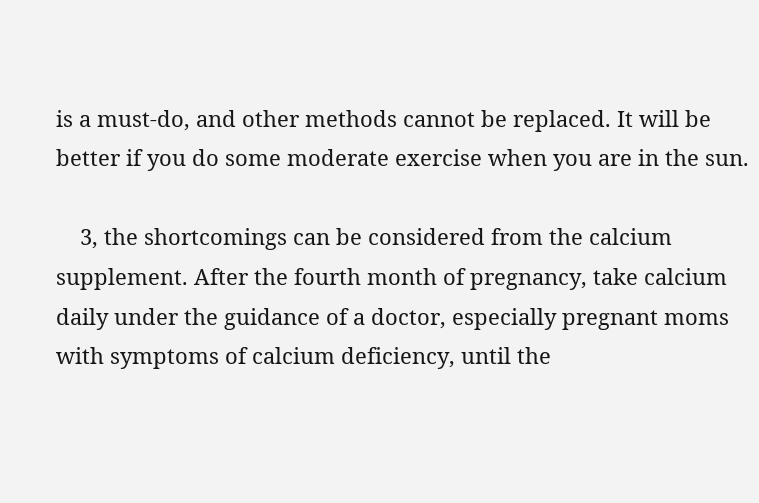is a must-do, and other methods cannot be replaced. It will be better if you do some moderate exercise when you are in the sun.

    3, the shortcomings can be considered from the calcium supplement. After the fourth month of pregnancy, take calcium daily under the guidance of a doctor, especially pregnant moms with symptoms of calcium deficiency, until the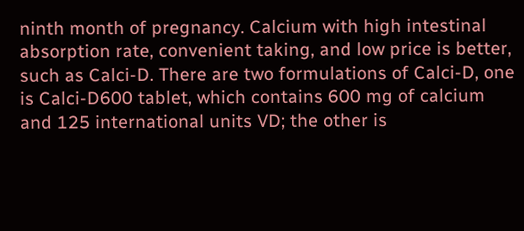ninth month of pregnancy. Calcium with high intestinal absorption rate, convenient taking, and low price is better, such as Calci-D. There are two formulations of Calci-D, one is Calci-D600 tablet, which contains 600 mg of calcium and 125 international units VD; the other is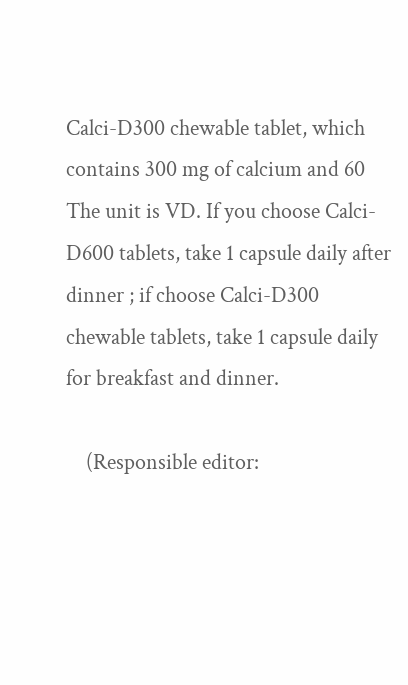Calci-D300 chewable tablet, which contains 300 mg of calcium and 60 The unit is VD. If you choose Calci-D600 tablets, take 1 capsule daily after dinner ; if choose Calci-D300 chewable tablets, take 1 capsule daily for breakfast and dinner.

    (Responsible editor: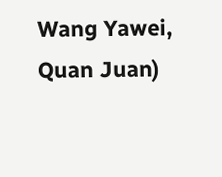Wang Yawei, Quan Juan)